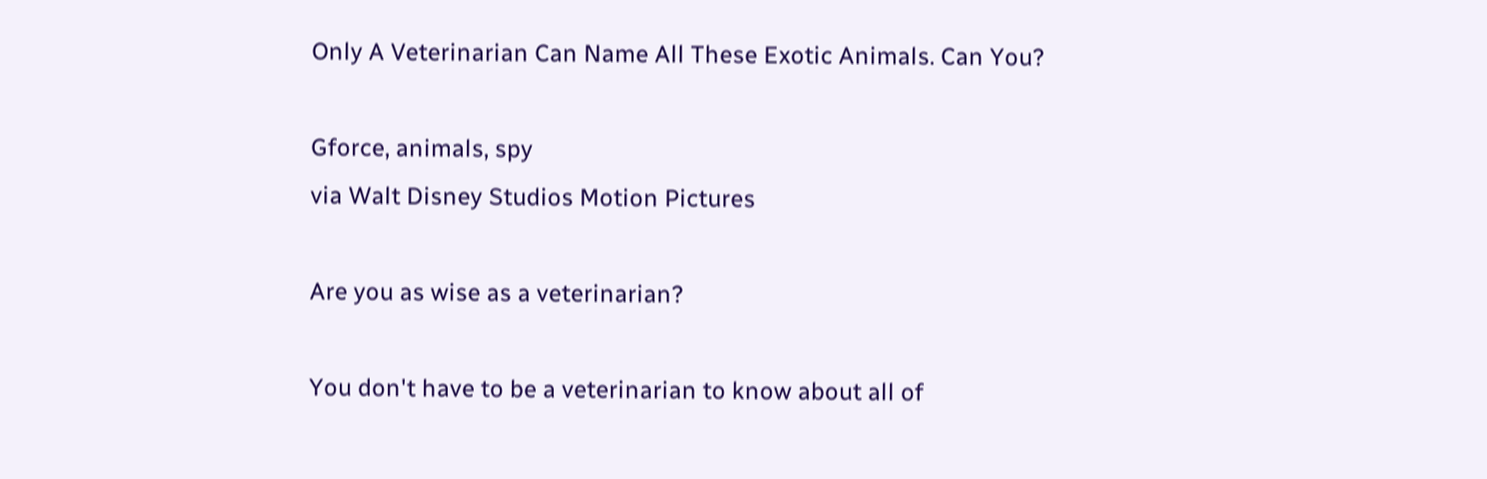Only A Veterinarian Can Name All These Exotic Animals. Can You?

Gforce, animals, spy
via Walt Disney Studios Motion Pictures

Are you as wise as a veterinarian?

You don't have to be a veterinarian to know about all of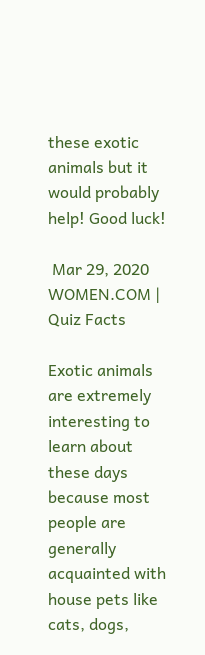these exotic animals but it would probably help! Good luck!

 Mar 29, 2020
WOMEN.COM | Quiz Facts

Exotic animals are extremely interesting to learn about these days because most people are generally acquainted with house pets like cats, dogs,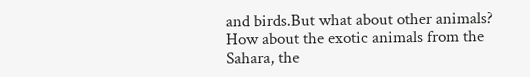and birds.But what about other animals? How about the exotic animals from the Sahara, the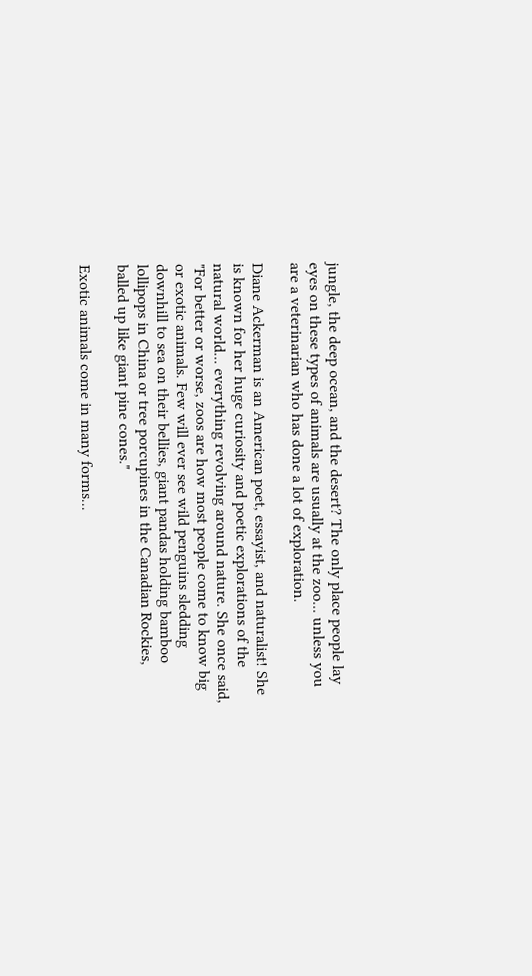jungle, the deep ocean, and the desert? The only place people lay eyes on these types of animals are usually at the zoo... unless you are a veterinarian who has done a lot of exploration.

Diane Ackerman is an American poet, essayist, and naturalist! She is known for her huge curiosity and poetic explorations of the natural world... everything revolving around nature. She once said, "For better or worse, zoos are how most people come to know big or exotic animals. Few will ever see wild penguins sledding downhill to sea on their bellies, giant pandas holding bamboo lollipops in China or tree porcupines in the Canadian Rockies, balled up like giant pine cones."

Exotic animals come in many forms...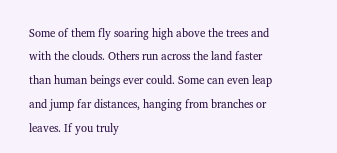Some of them fly soaring high above the trees and with the clouds. Others run across the land faster than human beings ever could. Some can even leap and jump far distances, hanging from branches or leaves. If you truly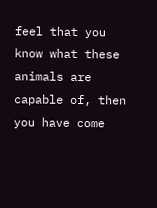feel that you know what these animals are capable of, then you have come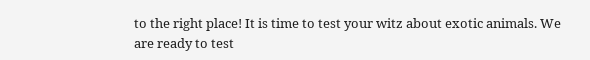to the right place! It is time to test your witz about exotic animals. We are ready to test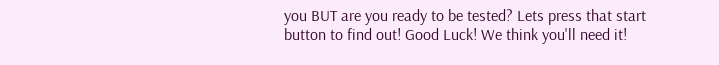you BUT are you ready to be tested? Lets press that start button to find out! Good Luck! We think you'll need it!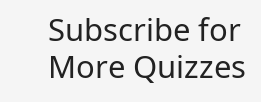Subscribe for More Quizzes